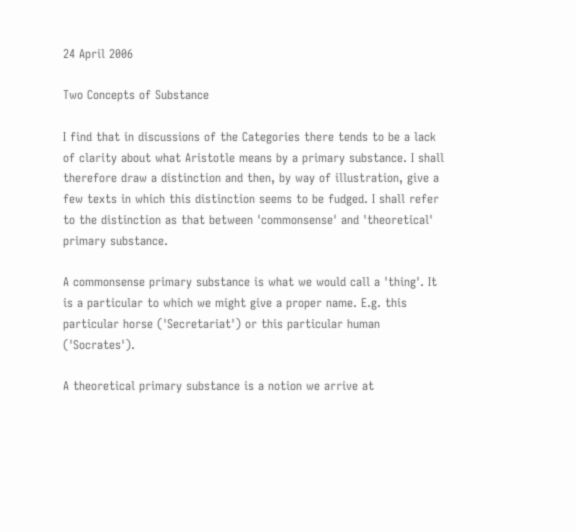24 April 2006

Two Concepts of Substance

I find that in discussions of the Categories there tends to be a lack of clarity about what Aristotle means by a primary substance. I shall therefore draw a distinction and then, by way of illustration, give a few texts in which this distinction seems to be fudged. I shall refer to the distinction as that between 'commonsense' and 'theoretical' primary substance.

A commonsense primary substance is what we would call a 'thing'. It is a particular to which we might give a proper name. E.g. this particular horse ('Secretariat') or this particular human ('Socrates').

A theoretical primary substance is a notion we arrive at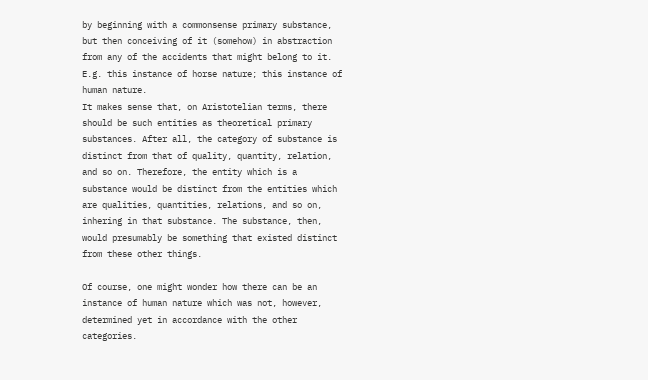by beginning with a commonsense primary substance, but then conceiving of it (somehow) in abstraction from any of the accidents that might belong to it. E.g. this instance of horse nature; this instance of human nature.
It makes sense that, on Aristotelian terms, there should be such entities as theoretical primary substances. After all, the category of substance is distinct from that of quality, quantity, relation, and so on. Therefore, the entity which is a substance would be distinct from the entities which are qualities, quantities, relations, and so on, inhering in that substance. The substance, then, would presumably be something that existed distinct from these other things.

Of course, one might wonder how there can be an instance of human nature which was not, however, determined yet in accordance with the other categories.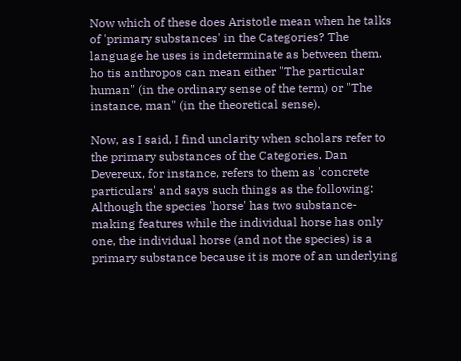Now which of these does Aristotle mean when he talks of 'primary substances' in the Categories? The language he uses is indeterminate as between them. ho tis anthropos can mean either "The particular human" (in the ordinary sense of the term) or "The instance, man" (in the theoretical sense).

Now, as I said, I find unclarity when scholars refer to the primary substances of the Categories. Dan Devereux, for instance, refers to them as 'concrete particulars' and says such things as the following:
Although the species 'horse' has two substance-making features while the individual horse has only one, the individual horse (and not the species) is a primary substance because it is more of an underlying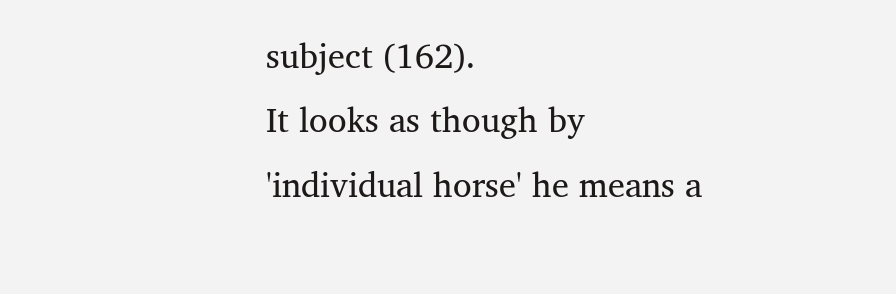subject (162).
It looks as though by 'individual horse' he means a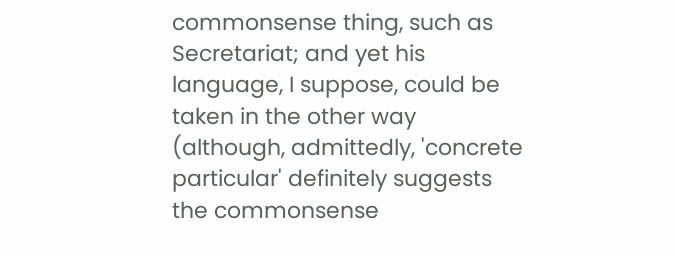commonsense thing, such as Secretariat; and yet his language, I suppose, could be taken in the other way (although, admittedly, 'concrete particular' definitely suggests the commonsense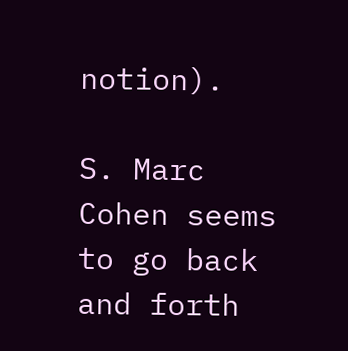notion).

S. Marc Cohen seems to go back and forth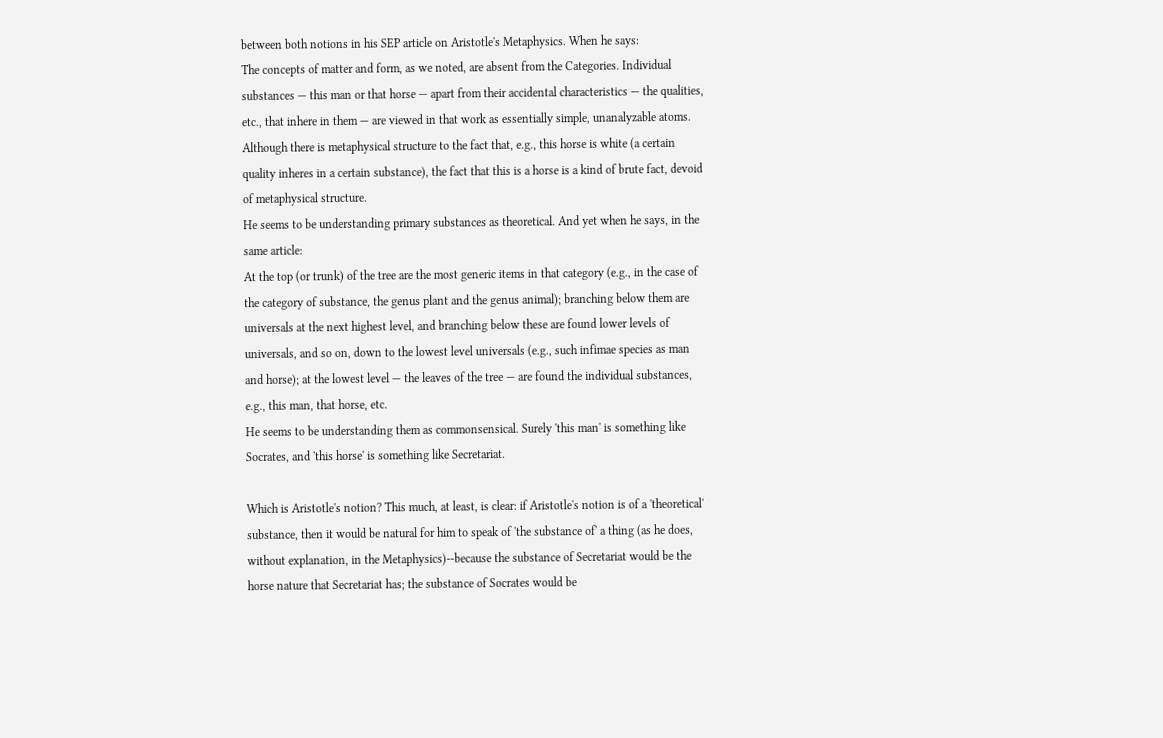between both notions in his SEP article on Aristotle's Metaphysics. When he says:
The concepts of matter and form, as we noted, are absent from the Categories. Individual substances — this man or that horse — apart from their accidental characteristics — the qualities, etc., that inhere in them — are viewed in that work as essentially simple, unanalyzable atoms. Although there is metaphysical structure to the fact that, e.g., this horse is white (a certain quality inheres in a certain substance), the fact that this is a horse is a kind of brute fact, devoid of metaphysical structure.
He seems to be understanding primary substances as theoretical. And yet when he says, in the same article:
At the top (or trunk) of the tree are the most generic items in that category (e.g., in the case of the category of substance, the genus plant and the genus animal); branching below them are universals at the next highest level, and branching below these are found lower levels of universals, and so on, down to the lowest level universals (e.g., such infimae species as man and horse); at the lowest level — the leaves of the tree — are found the individual substances, e.g., this man, that horse, etc.
He seems to be understanding them as commonsensical. Surely 'this man' is something like Socrates, and 'this horse' is something like Secretariat.

Which is Aristotle's notion? This much, at least, is clear: if Aristotle's notion is of a 'theoretical' substance, then it would be natural for him to speak of 'the substance of' a thing (as he does, without explanation, in the Metaphysics)--because the substance of Secretariat would be the horse nature that Secretariat has; the substance of Socrates would be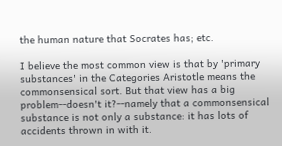the human nature that Socrates has; etc.

I believe the most common view is that by 'primary substances' in the Categories Aristotle means the commonsensical sort. But that view has a big problem--doesn't it?--namely that a commonsensical substance is not only a substance: it has lots of accidents thrown in with it.